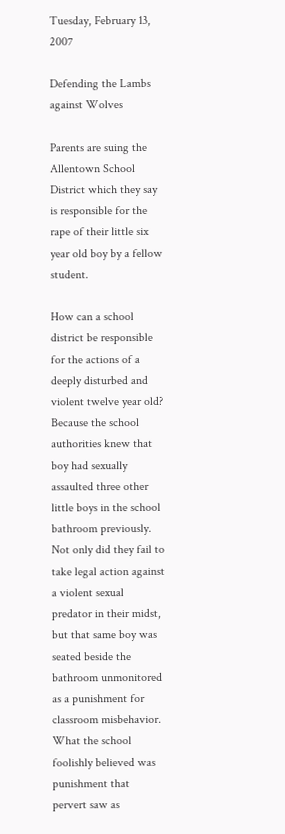Tuesday, February 13, 2007

Defending the Lambs against Wolves

Parents are suing the Allentown School District which they say is responsible for the rape of their little six year old boy by a fellow student.

How can a school district be responsible for the actions of a deeply disturbed and violent twelve year old? Because the school authorities knew that boy had sexually assaulted three other little boys in the school bathroom previously. Not only did they fail to take legal action against a violent sexual predator in their midst, but that same boy was seated beside the bathroom unmonitored as a punishment for classroom misbehavior. What the school foolishly believed was punishment that pervert saw as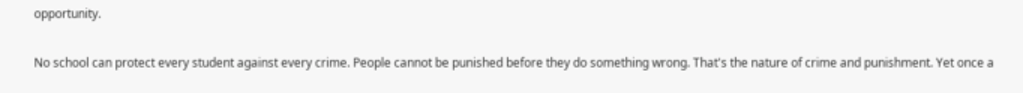opportunity.

No school can protect every student against every crime. People cannot be punished before they do something wrong. That's the nature of crime and punishment. Yet once a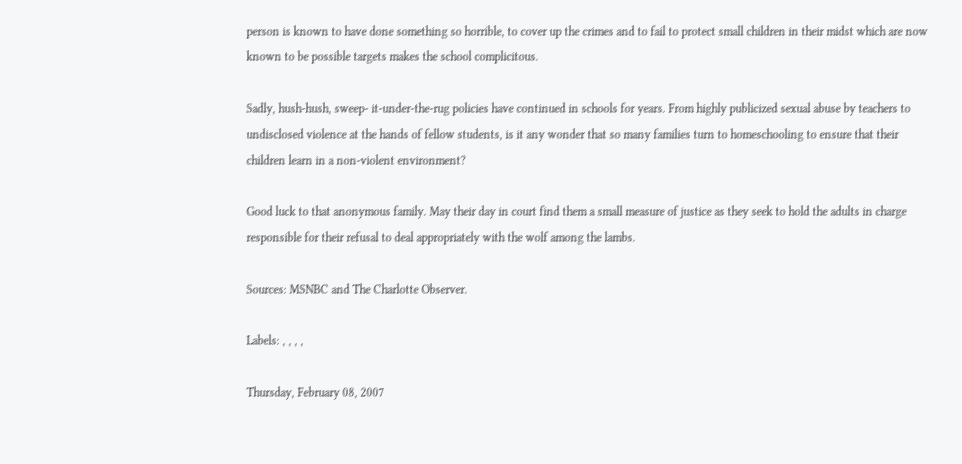person is known to have done something so horrible, to cover up the crimes and to fail to protect small children in their midst which are now known to be possible targets makes the school complicitous.

Sadly, hush-hush, sweep- it-under-the-rug policies have continued in schools for years. From highly publicized sexual abuse by teachers to undisclosed violence at the hands of fellow students, is it any wonder that so many families turn to homeschooling to ensure that their children learn in a non-violent environment?

Good luck to that anonymous family. May their day in court find them a small measure of justice as they seek to hold the adults in charge responsible for their refusal to deal appropriately with the wolf among the lambs.

Sources: MSNBC and The Charlotte Observer.

Labels: , , , ,

Thursday, February 08, 2007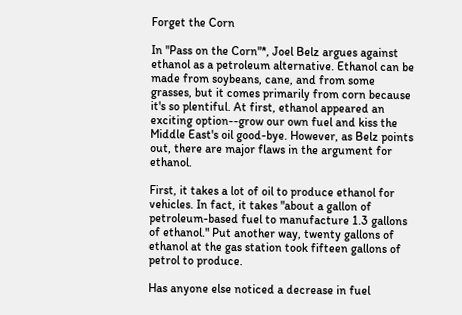Forget the Corn

In "Pass on the Corn"*, Joel Belz argues against ethanol as a petroleum alternative. Ethanol can be made from soybeans, cane, and from some grasses, but it comes primarily from corn because it's so plentiful. At first, ethanol appeared an exciting option--grow our own fuel and kiss the Middle East's oil good-bye. However, as Belz points out, there are major flaws in the argument for ethanol.

First, it takes a lot of oil to produce ethanol for vehicles. In fact, it takes "about a gallon of petroleum-based fuel to manufacture 1.3 gallons of ethanol." Put another way, twenty gallons of ethanol at the gas station took fifteen gallons of petrol to produce.

Has anyone else noticed a decrease in fuel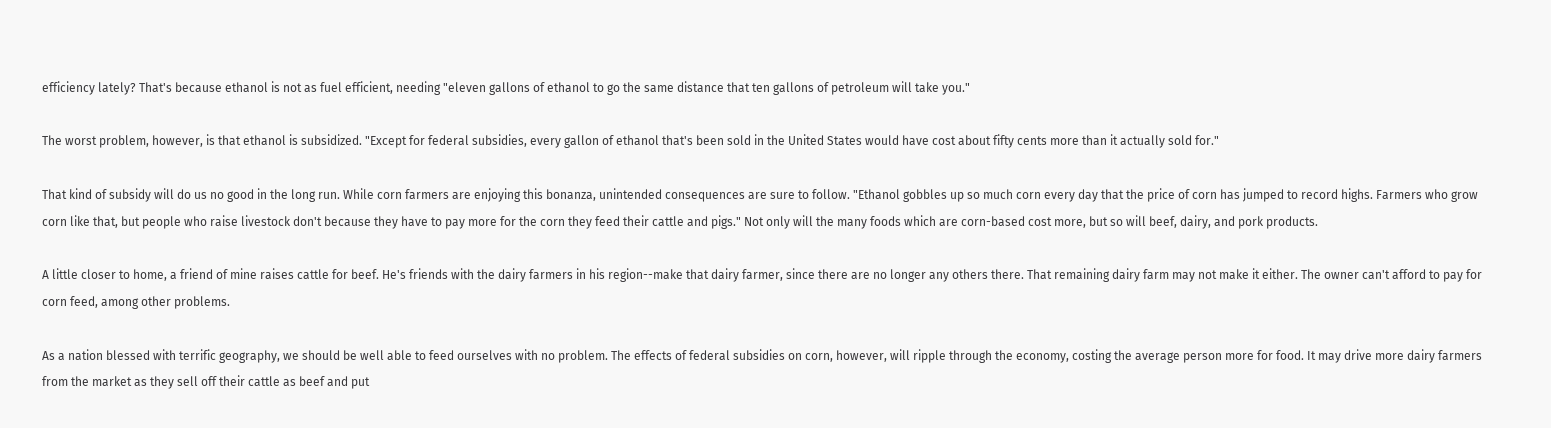efficiency lately? That's because ethanol is not as fuel efficient, needing "eleven gallons of ethanol to go the same distance that ten gallons of petroleum will take you."

The worst problem, however, is that ethanol is subsidized. "Except for federal subsidies, every gallon of ethanol that's been sold in the United States would have cost about fifty cents more than it actually sold for."

That kind of subsidy will do us no good in the long run. While corn farmers are enjoying this bonanza, unintended consequences are sure to follow. "Ethanol gobbles up so much corn every day that the price of corn has jumped to record highs. Farmers who grow corn like that, but people who raise livestock don't because they have to pay more for the corn they feed their cattle and pigs." Not only will the many foods which are corn-based cost more, but so will beef, dairy, and pork products.

A little closer to home, a friend of mine raises cattle for beef. He's friends with the dairy farmers in his region--make that dairy farmer, since there are no longer any others there. That remaining dairy farm may not make it either. The owner can't afford to pay for corn feed, among other problems.

As a nation blessed with terrific geography, we should be well able to feed ourselves with no problem. The effects of federal subsidies on corn, however, will ripple through the economy, costing the average person more for food. It may drive more dairy farmers from the market as they sell off their cattle as beef and put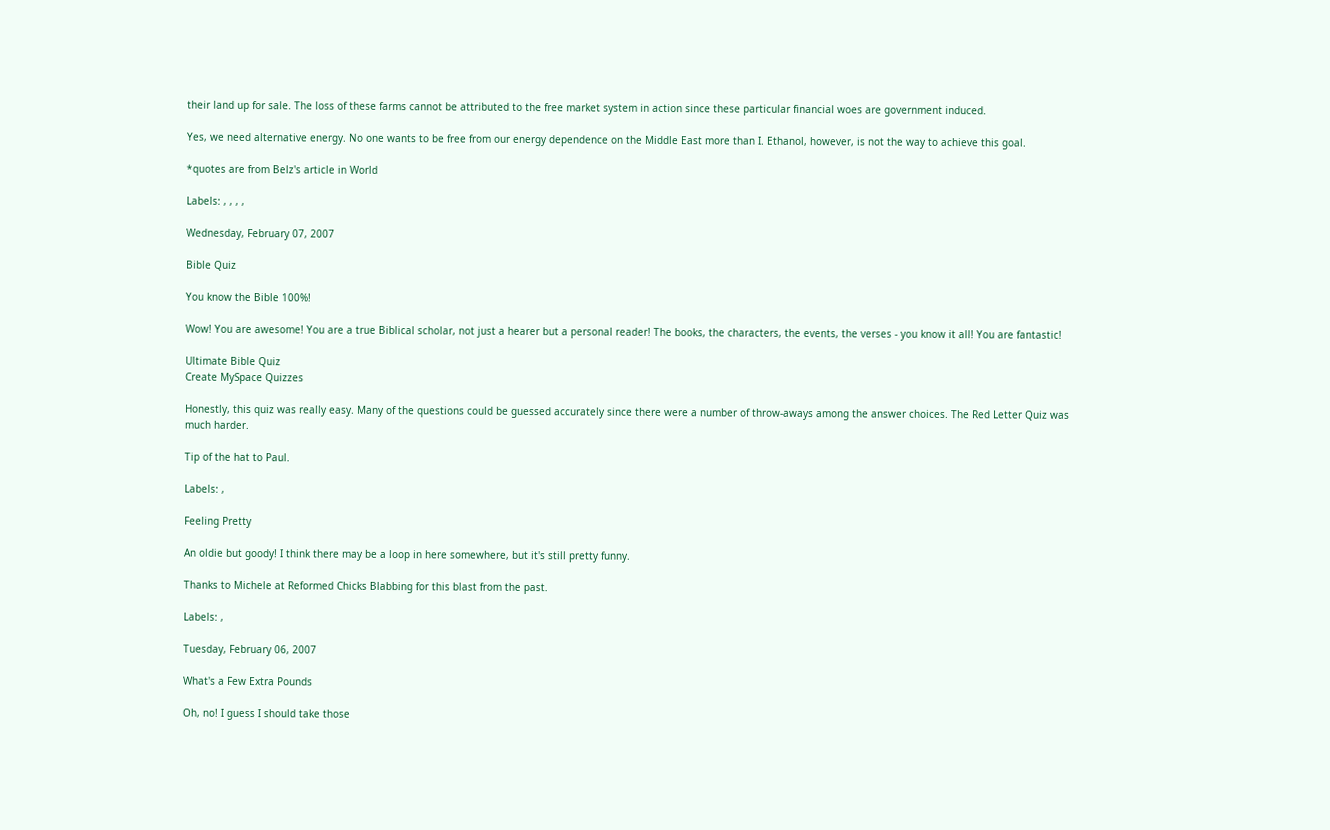their land up for sale. The loss of these farms cannot be attributed to the free market system in action since these particular financial woes are government induced.

Yes, we need alternative energy. No one wants to be free from our energy dependence on the Middle East more than I. Ethanol, however, is not the way to achieve this goal.

*quotes are from Belz's article in World

Labels: , , , ,

Wednesday, February 07, 2007

Bible Quiz

You know the Bible 100%!

Wow! You are awesome! You are a true Biblical scholar, not just a hearer but a personal reader! The books, the characters, the events, the verses - you know it all! You are fantastic!

Ultimate Bible Quiz
Create MySpace Quizzes

Honestly, this quiz was really easy. Many of the questions could be guessed accurately since there were a number of throw-aways among the answer choices. The Red Letter Quiz was much harder.

Tip of the hat to Paul.

Labels: ,

Feeling Pretty

An oldie but goody! I think there may be a loop in here somewhere, but it's still pretty funny.

Thanks to Michele at Reformed Chicks Blabbing for this blast from the past.

Labels: ,

Tuesday, February 06, 2007

What's a Few Extra Pounds

Oh, no! I guess I should take those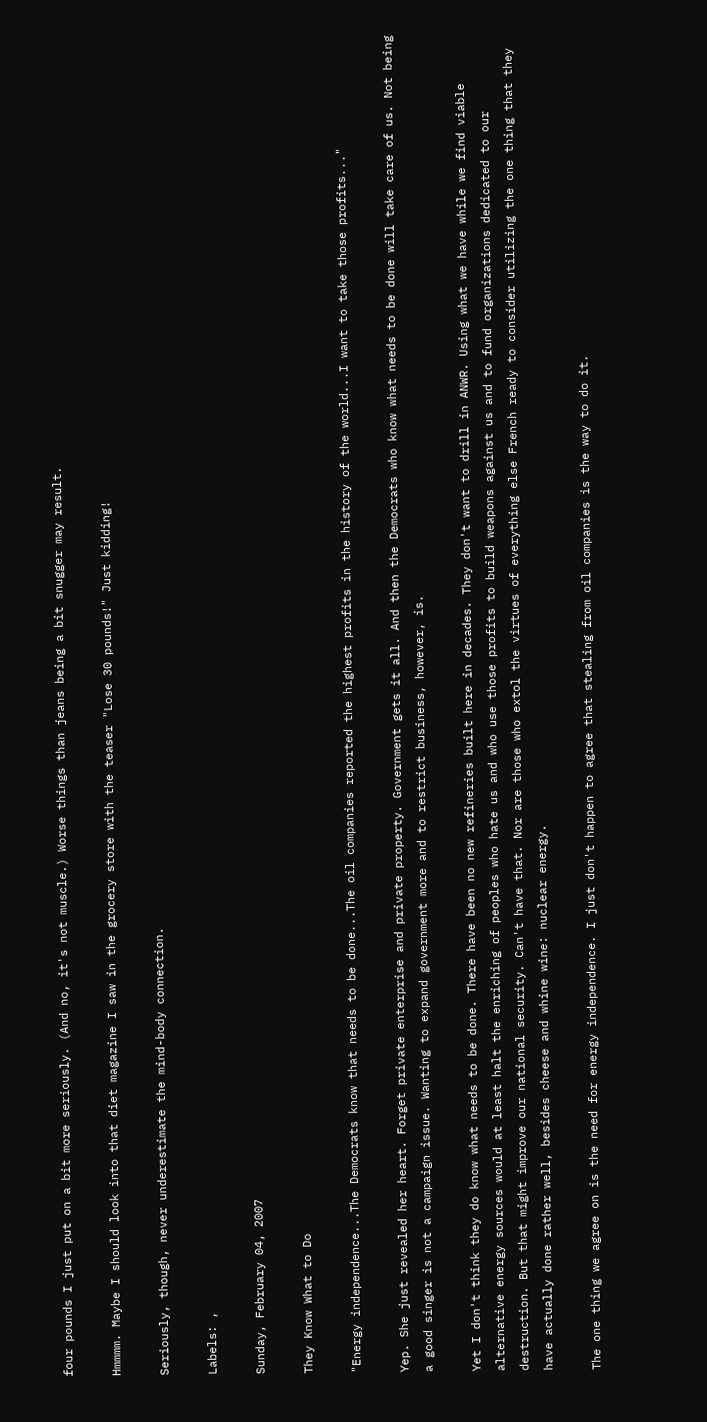four pounds I just put on a bit more seriously. (And no, it's not muscle.) Worse things than jeans being a bit snugger may result.

Hmmmm. Maybe I should look into that diet magazine I saw in the grocery store with the teaser "Lose 30 pounds!" Just kidding!

Seriously, though, never underestimate the mind-body connection.

Labels: ,

Sunday, February 04, 2007

They Know What to Do

"Energy independence...The Democrats know that needs to be done...The oil companies reported the highest profits in the history of the world...I want to take those profits..."

Yep. She just revealed her heart. Forget private enterprise and private property. Government gets it all. And then the Democrats who know what needs to be done will take care of us. Not being a good singer is not a campaign issue. Wanting to expand government more and to restrict business, however, is.

Yet I don't think they do know what needs to be done. There have been no new refineries built here in decades. They don't want to drill in ANWR. Using what we have while we find viable alternative energy sources would at least halt the enriching of peoples who hate us and who use those profits to build weapons against us and to fund organizations dedicated to our destruction. But that might improve our national security. Can't have that. Nor are those who extol the virtues of everything else French ready to consider utilizing the one thing that they have actually done rather well, besides cheese and whine wine: nuclear energy.

The one thing we agree on is the need for energy independence. I just don't happen to agree that stealing from oil companies is the way to do it.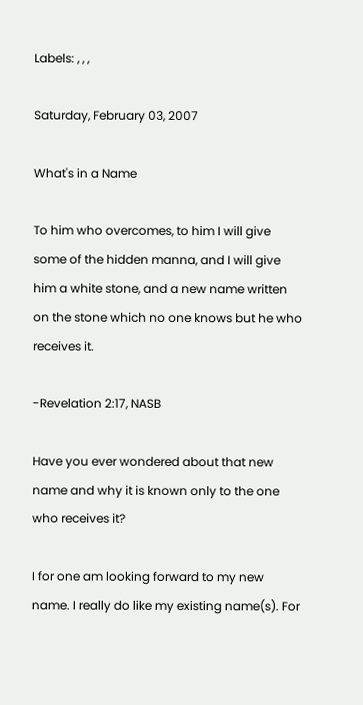Labels: , , ,

Saturday, February 03, 2007

What's in a Name

To him who overcomes, to him I will give some of the hidden manna, and I will give him a white stone, and a new name written on the stone which no one knows but he who receives it.

-Revelation 2:17, NASB

Have you ever wondered about that new name and why it is known only to the one who receives it?

I for one am looking forward to my new name. I really do like my existing name(s). For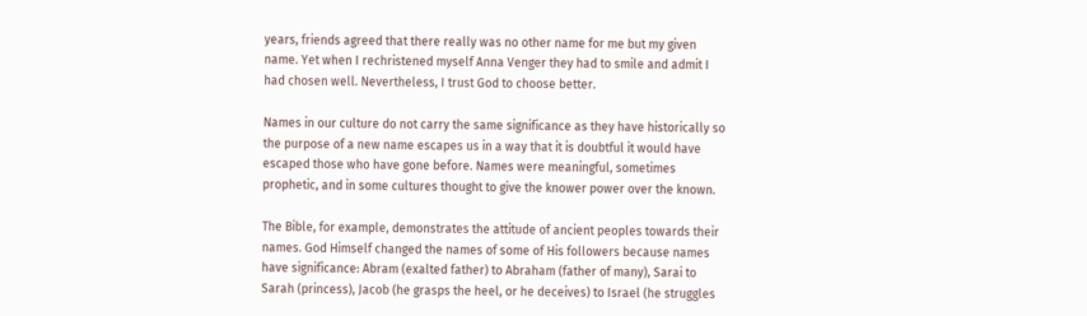years, friends agreed that there really was no other name for me but my given name. Yet when I rechristened myself Anna Venger they had to smile and admit I had chosen well. Nevertheless, I trust God to choose better.

Names in our culture do not carry the same significance as they have historically so the purpose of a new name escapes us in a way that it is doubtful it would have escaped those who have gone before. Names were meaningful, sometimes prophetic, and in some cultures thought to give the knower power over the known.

The Bible, for example, demonstrates the attitude of ancient peoples towards their names. God Himself changed the names of some of His followers because names have significance: Abram (exalted father) to Abraham (father of many), Sarai to Sarah (princess), Jacob (he grasps the heel, or he deceives) to Israel (he struggles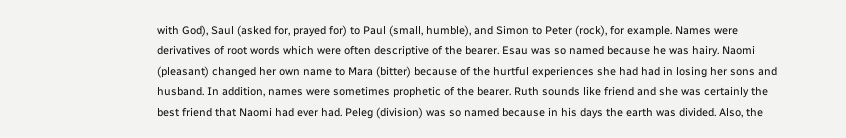with God), Saul (asked for, prayed for) to Paul (small, humble), and Simon to Peter (rock), for example. Names were derivatives of root words which were often descriptive of the bearer. Esau was so named because he was hairy. Naomi (pleasant) changed her own name to Mara (bitter) because of the hurtful experiences she had had in losing her sons and husband. In addition, names were sometimes prophetic of the bearer. Ruth sounds like friend and she was certainly the best friend that Naomi had ever had. Peleg (division) was so named because in his days the earth was divided. Also, the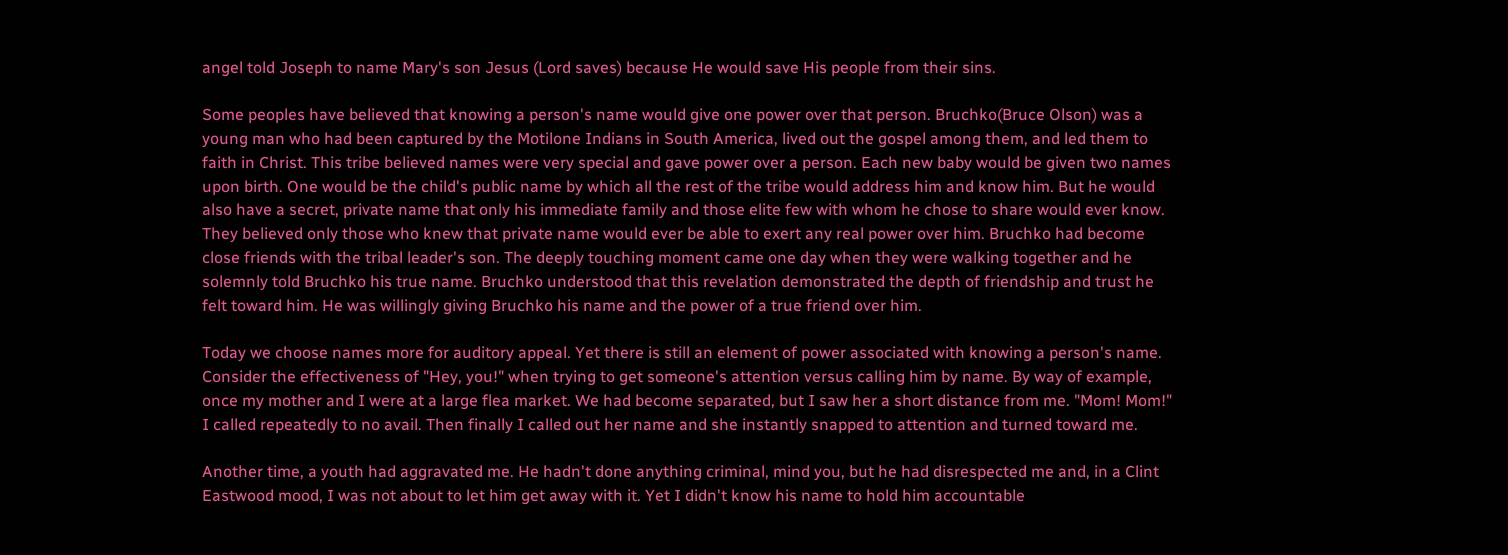angel told Joseph to name Mary's son Jesus (Lord saves) because He would save His people from their sins.

Some peoples have believed that knowing a person's name would give one power over that person. Bruchko(Bruce Olson) was a young man who had been captured by the Motilone Indians in South America, lived out the gospel among them, and led them to faith in Christ. This tribe believed names were very special and gave power over a person. Each new baby would be given two names upon birth. One would be the child's public name by which all the rest of the tribe would address him and know him. But he would also have a secret, private name that only his immediate family and those elite few with whom he chose to share would ever know. They believed only those who knew that private name would ever be able to exert any real power over him. Bruchko had become close friends with the tribal leader's son. The deeply touching moment came one day when they were walking together and he solemnly told Bruchko his true name. Bruchko understood that this revelation demonstrated the depth of friendship and trust he felt toward him. He was willingly giving Bruchko his name and the power of a true friend over him.

Today we choose names more for auditory appeal. Yet there is still an element of power associated with knowing a person's name. Consider the effectiveness of "Hey, you!" when trying to get someone's attention versus calling him by name. By way of example, once my mother and I were at a large flea market. We had become separated, but I saw her a short distance from me. "Mom! Mom!" I called repeatedly to no avail. Then finally I called out her name and she instantly snapped to attention and turned toward me.

Another time, a youth had aggravated me. He hadn't done anything criminal, mind you, but he had disrespected me and, in a Clint Eastwood mood, I was not about to let him get away with it. Yet I didn't know his name to hold him accountable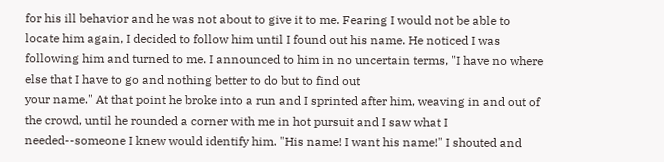for his ill behavior and he was not about to give it to me. Fearing I would not be able to locate him again, I decided to follow him until I found out his name. He noticed I was following him and turned to me. I announced to him in no uncertain terms, "I have no where else that I have to go and nothing better to do but to find out
your name." At that point he broke into a run and I sprinted after him, weaving in and out of the crowd, until he rounded a corner with me in hot pursuit and I saw what I needed--someone I knew would identify him. "His name! I want his name!" I shouted and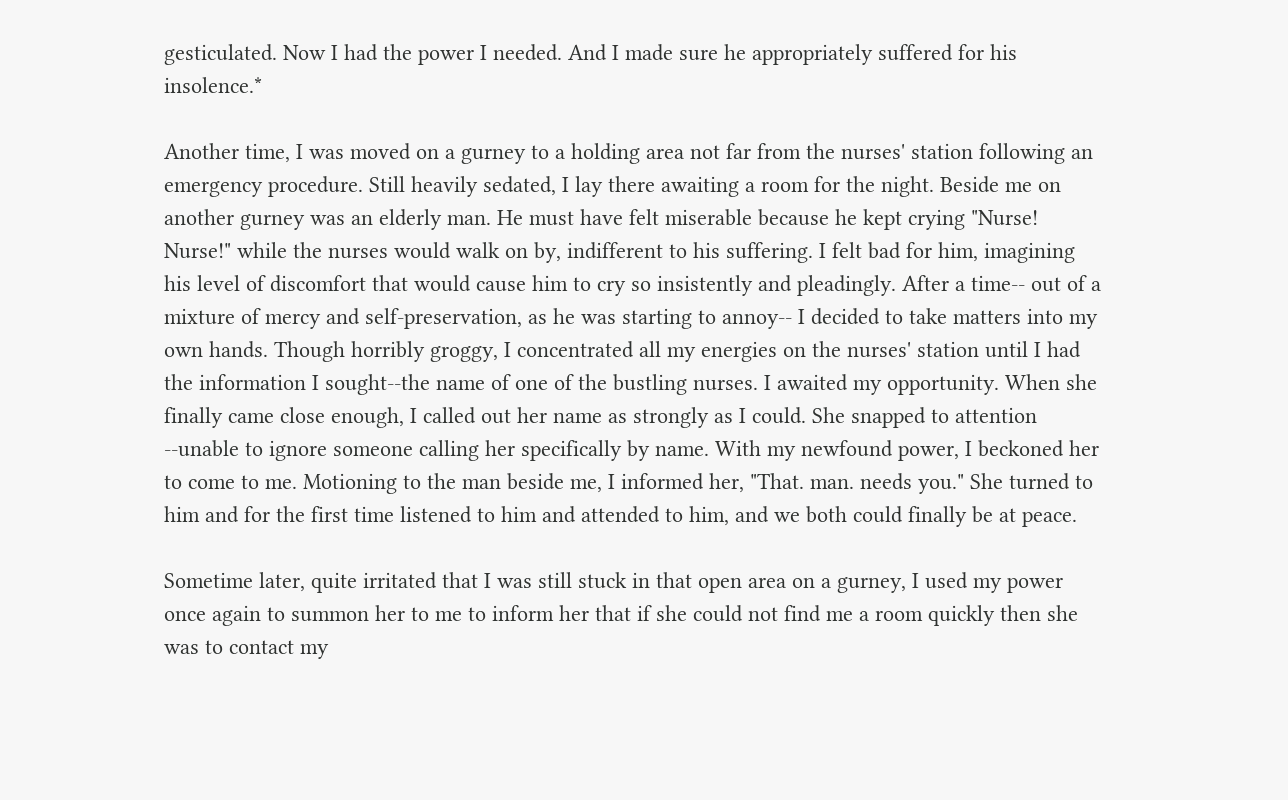gesticulated. Now I had the power I needed. And I made sure he appropriately suffered for his insolence.*

Another time, I was moved on a gurney to a holding area not far from the nurses' station following an emergency procedure. Still heavily sedated, I lay there awaiting a room for the night. Beside me on another gurney was an elderly man. He must have felt miserable because he kept crying "Nurse! Nurse!" while the nurses would walk on by, indifferent to his suffering. I felt bad for him, imagining his level of discomfort that would cause him to cry so insistently and pleadingly. After a time-- out of a mixture of mercy and self-preservation, as he was starting to annoy-- I decided to take matters into my own hands. Though horribly groggy, I concentrated all my energies on the nurses' station until I had the information I sought--the name of one of the bustling nurses. I awaited my opportunity. When she finally came close enough, I called out her name as strongly as I could. She snapped to attention --unable to ignore someone calling her specifically by name. With my newfound power, I beckoned her to come to me. Motioning to the man beside me, I informed her, "That. man. needs you." She turned to him and for the first time listened to him and attended to him, and we both could finally be at peace.

Sometime later, quite irritated that I was still stuck in that open area on a gurney, I used my power once again to summon her to me to inform her that if she could not find me a room quickly then she was to contact my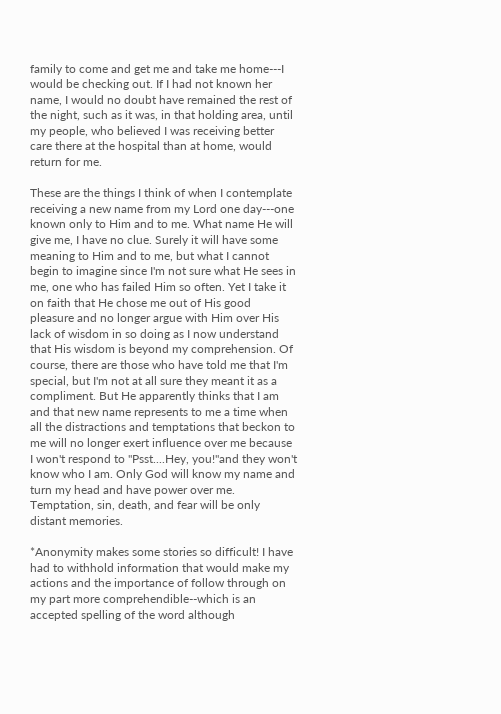family to come and get me and take me home---I would be checking out. If I had not known her name, I would no doubt have remained the rest of the night, such as it was, in that holding area, until my people, who believed I was receiving better care there at the hospital than at home, would return for me.

These are the things I think of when I contemplate receiving a new name from my Lord one day---one known only to Him and to me. What name He will give me, I have no clue. Surely it will have some meaning to Him and to me, but what I cannot begin to imagine since I'm not sure what He sees in me, one who has failed Him so often. Yet I take it on faith that He chose me out of His good pleasure and no longer argue with Him over His lack of wisdom in so doing as I now understand that His wisdom is beyond my comprehension. Of course, there are those who have told me that I'm special, but I'm not at all sure they meant it as a compliment. But He apparently thinks that I am and that new name represents to me a time when all the distractions and temptations that beckon to me will no longer exert influence over me because I won't respond to "Psst....Hey, you!"and they won't know who I am. Only God will know my name and turn my head and have power over me. Temptation, sin, death, and fear will be only distant memories.

*Anonymity makes some stories so difficult! I have had to withhold information that would make my actions and the importance of follow through on my part more comprehendible--which is an accepted spelling of the word although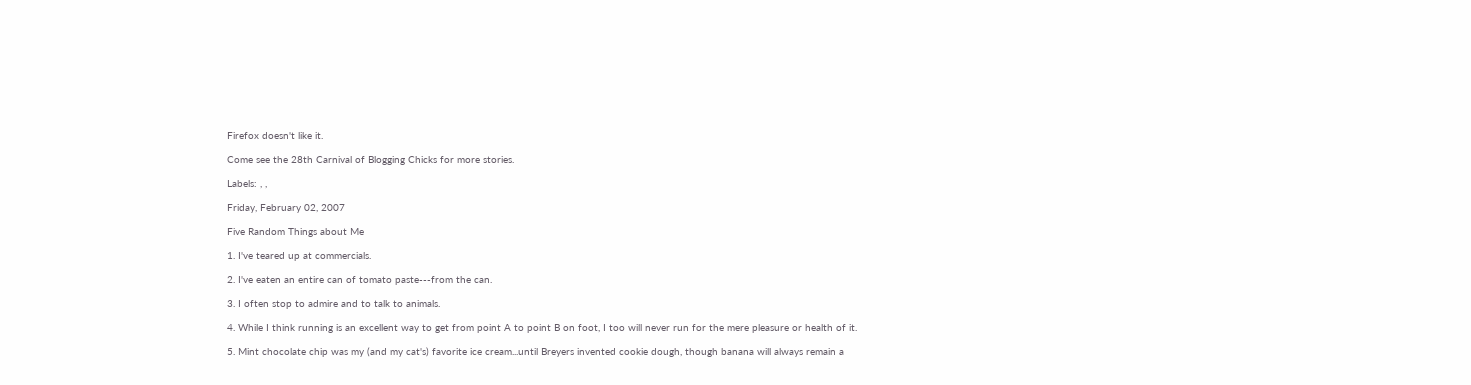Firefox doesn't like it.

Come see the 28th Carnival of Blogging Chicks for more stories.

Labels: , ,

Friday, February 02, 2007

Five Random Things about Me

1. I've teared up at commercials.

2. I've eaten an entire can of tomato paste---from the can.

3. I often stop to admire and to talk to animals.

4. While I think running is an excellent way to get from point A to point B on foot, I too will never run for the mere pleasure or health of it.

5. Mint chocolate chip was my (and my cat's) favorite ice cream...until Breyers invented cookie dough, though banana will always remain a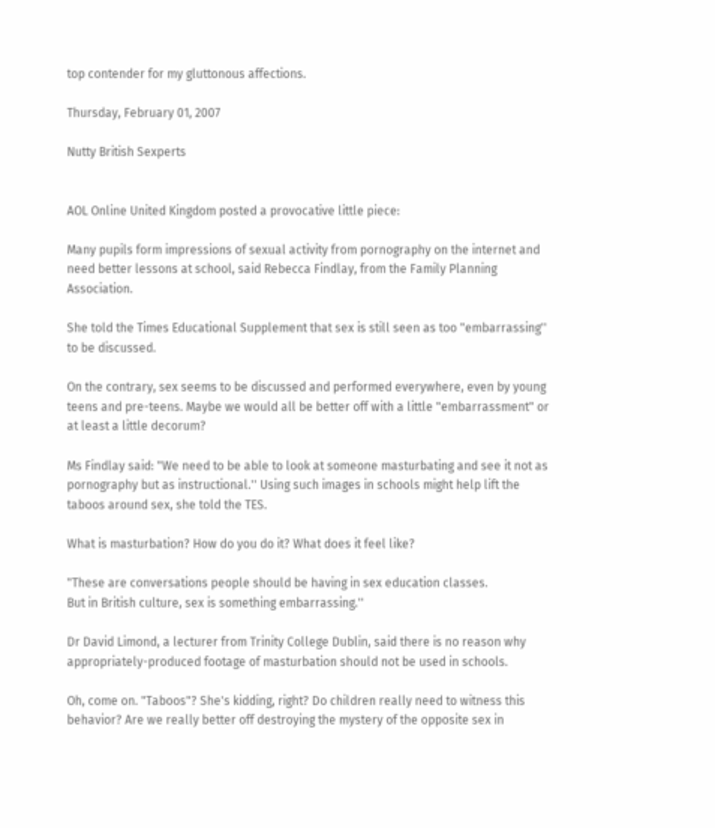top contender for my gluttonous affections.

Thursday, February 01, 2007

Nutty British Sexperts


AOL Online United Kingdom posted a provocative little piece:

Many pupils form impressions of sexual activity from pornography on the internet and need better lessons at school, said Rebecca Findlay, from the Family Planning Association.

She told the Times Educational Supplement that sex is still seen as too "embarrassing'' to be discussed.

On the contrary, sex seems to be discussed and performed everywhere, even by young teens and pre-teens. Maybe we would all be better off with a little "embarrassment" or at least a little decorum?

Ms Findlay said: "We need to be able to look at someone masturbating and see it not as pornography but as instructional.'' Using such images in schools might help lift the taboos around sex, she told the TES.

What is masturbation? How do you do it? What does it feel like?

"These are conversations people should be having in sex education classes.
But in British culture, sex is something embarrassing.''

Dr David Limond, a lecturer from Trinity College Dublin, said there is no reason why appropriately-produced footage of masturbation should not be used in schools.

Oh, come on. "Taboos"? She's kidding, right? Do children really need to witness this behavior? Are we really better off destroying the mystery of the opposite sex in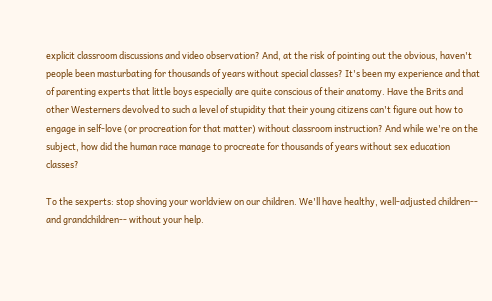explicit classroom discussions and video observation? And, at the risk of pointing out the obvious, haven't people been masturbating for thousands of years without special classes? It's been my experience and that of parenting experts that little boys especially are quite conscious of their anatomy. Have the Brits and other Westerners devolved to such a level of stupidity that their young citizens can't figure out how to engage in self-love (or procreation for that matter) without classroom instruction? And while we're on the subject, how did the human race manage to procreate for thousands of years without sex education classes?

To the sexperts: stop shoving your worldview on our children. We'll have healthy, well-adjusted children-- and grandchildren-- without your help.